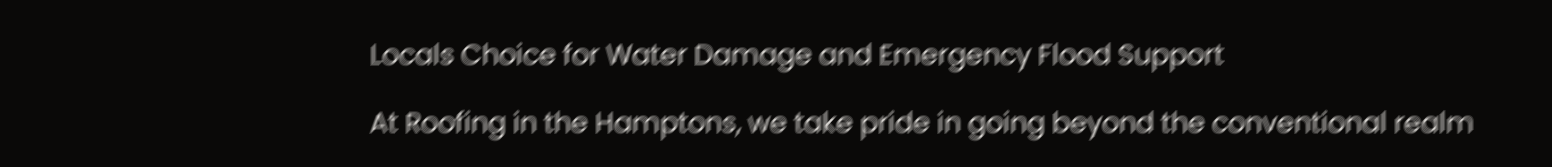Locals Choice for Water Damage and Emergency Flood Support

At Roofing in the Hamptons, we take pride in going beyond the conventional realm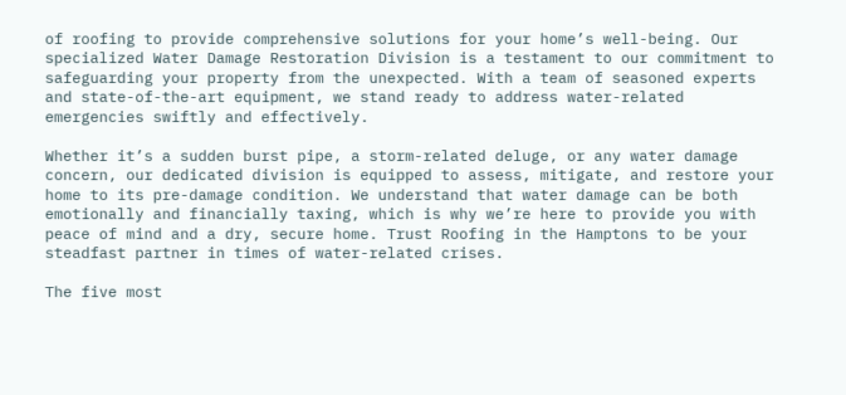of roofing to provide comprehensive solutions for your home’s well-being. Our specialized Water Damage Restoration Division is a testament to our commitment to safeguarding your property from the unexpected. With a team of seasoned experts and state-of-the-art equipment, we stand ready to address water-related emergencies swiftly and effectively.

Whether it’s a sudden burst pipe, a storm-related deluge, or any water damage concern, our dedicated division is equipped to assess, mitigate, and restore your home to its pre-damage condition. We understand that water damage can be both emotionally and financially taxing, which is why we’re here to provide you with peace of mind and a dry, secure home. Trust Roofing in the Hamptons to be your steadfast partner in times of water-related crises.

The five most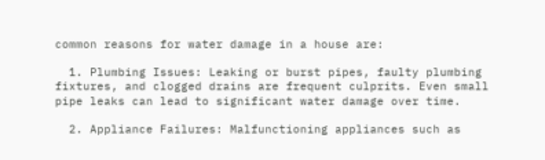common reasons for water damage in a house are:

  1. Plumbing Issues: Leaking or burst pipes, faulty plumbing fixtures, and clogged drains are frequent culprits. Even small pipe leaks can lead to significant water damage over time.

  2. Appliance Failures: Malfunctioning appliances such as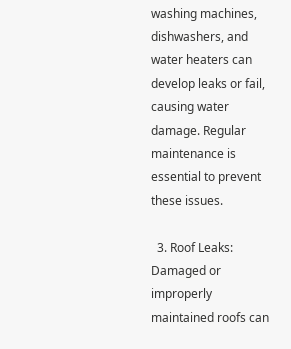washing machines, dishwashers, and water heaters can develop leaks or fail, causing water damage. Regular maintenance is essential to prevent these issues.

  3. Roof Leaks: Damaged or improperly maintained roofs can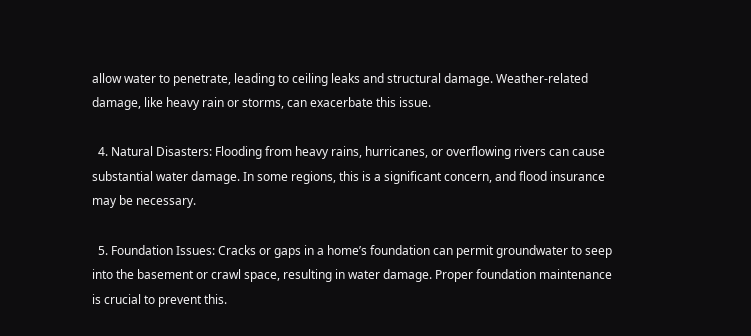allow water to penetrate, leading to ceiling leaks and structural damage. Weather-related damage, like heavy rain or storms, can exacerbate this issue.

  4. Natural Disasters: Flooding from heavy rains, hurricanes, or overflowing rivers can cause substantial water damage. In some regions, this is a significant concern, and flood insurance may be necessary.

  5. Foundation Issues: Cracks or gaps in a home’s foundation can permit groundwater to seep into the basement or crawl space, resulting in water damage. Proper foundation maintenance is crucial to prevent this.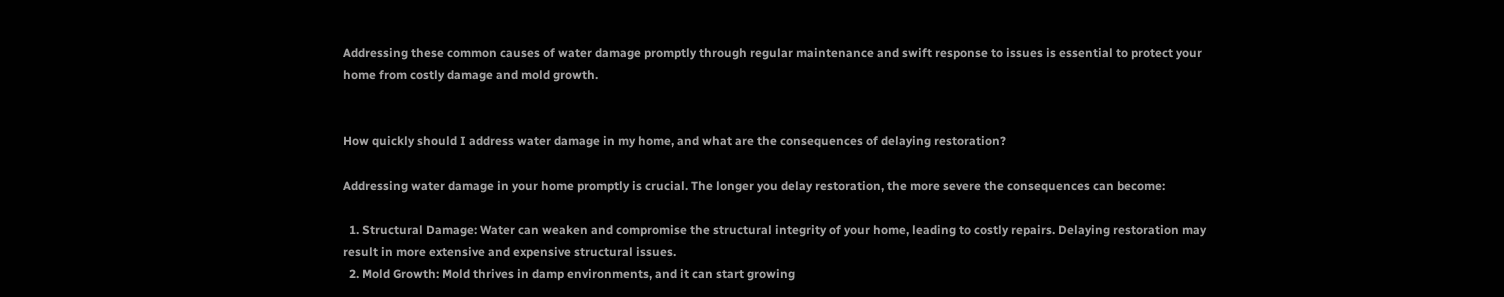Addressing these common causes of water damage promptly through regular maintenance and swift response to issues is essential to protect your home from costly damage and mold growth.


How quickly should I address water damage in my home, and what are the consequences of delaying restoration?

Addressing water damage in your home promptly is crucial. The longer you delay restoration, the more severe the consequences can become:

  1. Structural Damage: Water can weaken and compromise the structural integrity of your home, leading to costly repairs. Delaying restoration may result in more extensive and expensive structural issues.
  2. Mold Growth: Mold thrives in damp environments, and it can start growing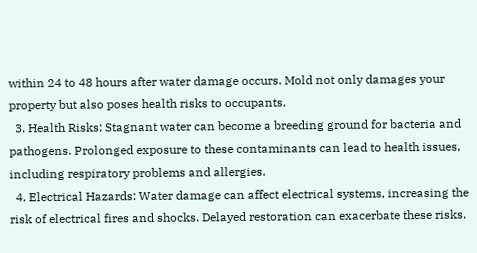within 24 to 48 hours after water damage occurs. Mold not only damages your property but also poses health risks to occupants.
  3. Health Risks: Stagnant water can become a breeding ground for bacteria and pathogens. Prolonged exposure to these contaminants can lead to health issues, including respiratory problems and allergies.
  4. Electrical Hazards: Water damage can affect electrical systems, increasing the risk of electrical fires and shocks. Delayed restoration can exacerbate these risks.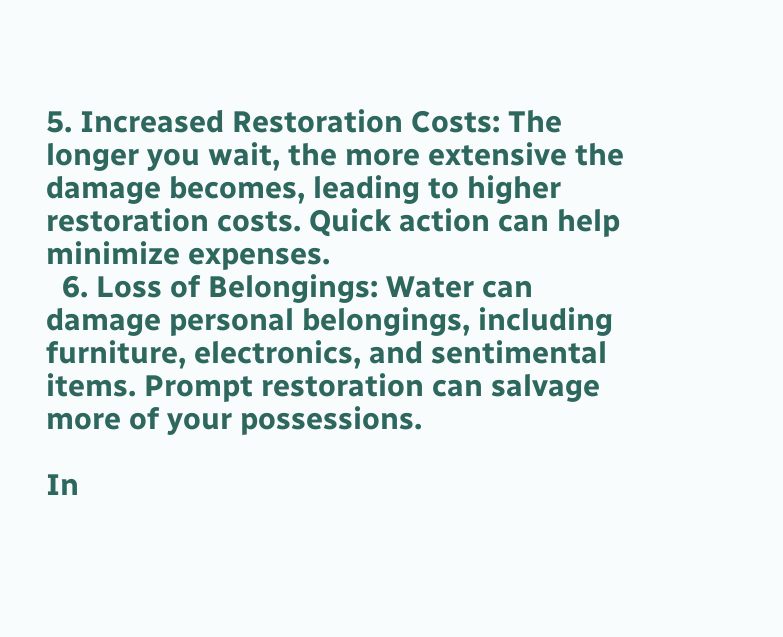5. Increased Restoration Costs: The longer you wait, the more extensive the damage becomes, leading to higher restoration costs. Quick action can help minimize expenses.
  6. Loss of Belongings: Water can damage personal belongings, including furniture, electronics, and sentimental items. Prompt restoration can salvage more of your possessions.

In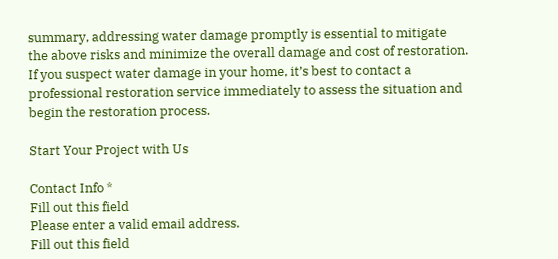summary, addressing water damage promptly is essential to mitigate the above risks and minimize the overall damage and cost of restoration. If you suspect water damage in your home, it’s best to contact a professional restoration service immediately to assess the situation and begin the restoration process.

Start Your Project with Us

Contact Info *
Fill out this field
Please enter a valid email address.
Fill out this field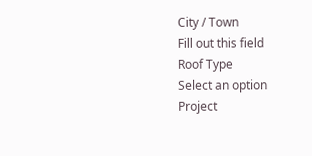City / Town
Fill out this field
Roof Type
Select an option
Project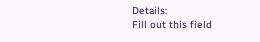Details:
Fill out this field